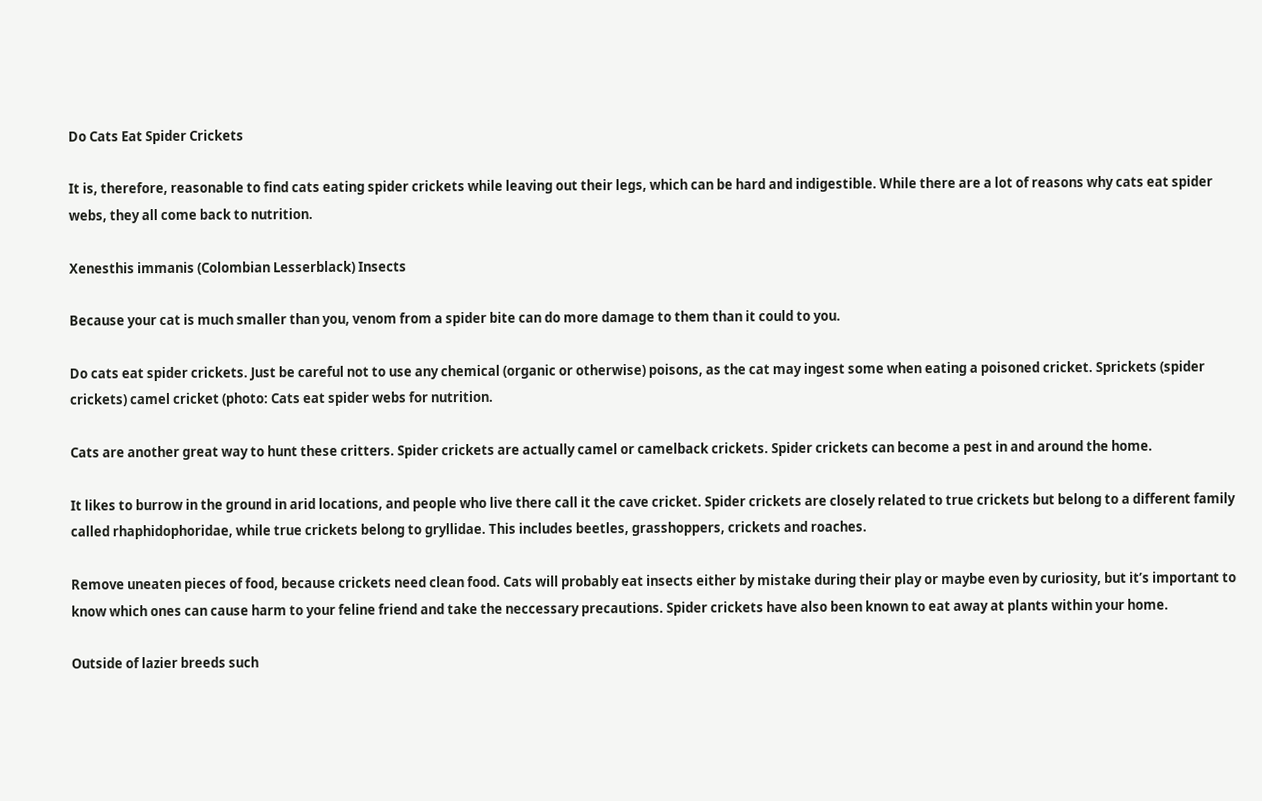Do Cats Eat Spider Crickets

It is, therefore, reasonable to find cats eating spider crickets while leaving out their legs, which can be hard and indigestible. While there are a lot of reasons why cats eat spider webs, they all come back to nutrition.

Xenesthis immanis (Colombian Lesserblack) Insects

Because your cat is much smaller than you, venom from a spider bite can do more damage to them than it could to you.

Do cats eat spider crickets. Just be careful not to use any chemical (organic or otherwise) poisons, as the cat may ingest some when eating a poisoned cricket. Sprickets (spider crickets) camel cricket (photo: Cats eat spider webs for nutrition.

Cats are another great way to hunt these critters. Spider crickets are actually camel or camelback crickets. Spider crickets can become a pest in and around the home.

It likes to burrow in the ground in arid locations, and people who live there call it the cave cricket. Spider crickets are closely related to true crickets but belong to a different family called rhaphidophoridae, while true crickets belong to gryllidae. This includes beetles, grasshoppers, crickets and roaches.

Remove uneaten pieces of food, because crickets need clean food. Cats will probably eat insects either by mistake during their play or maybe even by curiosity, but it’s important to know which ones can cause harm to your feline friend and take the neccessary precautions. Spider crickets have also been known to eat away at plants within your home.

Outside of lazier breeds such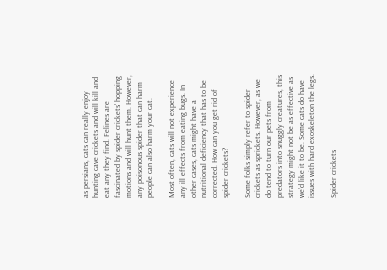as persians, cats can really enjoy hunting cave crickets and will kill and eat any they find. Felines are fascinated by spider crickets' hopping motions and will hunt them. However, any poisonous spider that can harm people can also harm your cat.

Most often, cats will not experience any ill effects from eating bugs. In other cases, cats might have a nutritional deficiency that has to be corrected. How can you get rid of spider crickets?

Some folks simply refer to spider crickets as sprickets. However, as we do tend to turn our pets from predators into snuggly creatures, this strategy might not be as effective as we’d like it to be. Some cats do have issues with hard exoskeleton the legs.

Spider crickets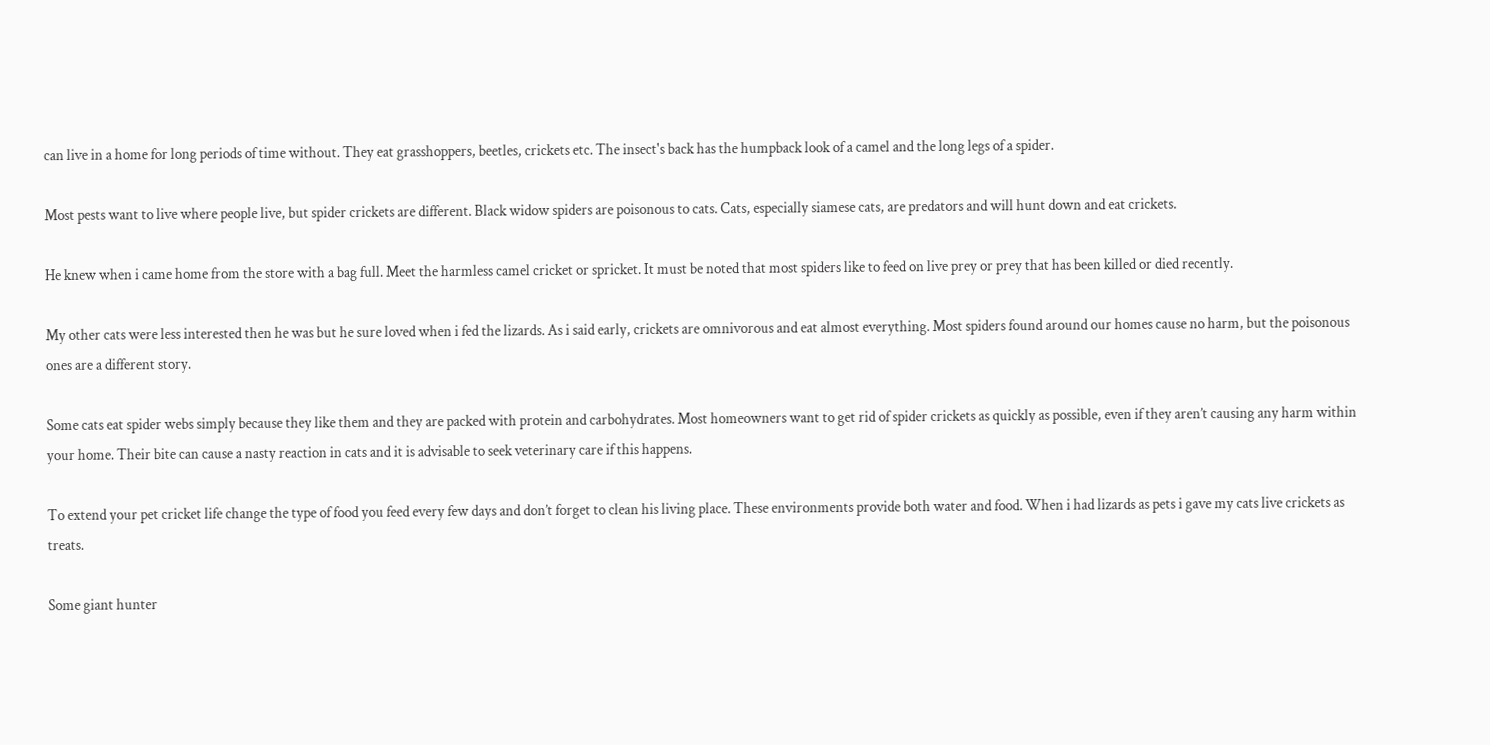can live in a home for long periods of time without. They eat grasshoppers, beetles, crickets etc. The insect's back has the humpback look of a camel and the long legs of a spider.

Most pests want to live where people live, but spider crickets are different. Black widow spiders are poisonous to cats. Cats, especially siamese cats, are predators and will hunt down and eat crickets.

He knew when i came home from the store with a bag full. Meet the harmless camel cricket or spricket. It must be noted that most spiders like to feed on live prey or prey that has been killed or died recently.

My other cats were less interested then he was but he sure loved when i fed the lizards. As i said early, crickets are omnivorous and eat almost everything. Most spiders found around our homes cause no harm, but the poisonous ones are a different story.

Some cats eat spider webs simply because they like them and they are packed with protein and carbohydrates. Most homeowners want to get rid of spider crickets as quickly as possible, even if they aren’t causing any harm within your home. Their bite can cause a nasty reaction in cats and it is advisable to seek veterinary care if this happens.

To extend your pet cricket life change the type of food you feed every few days and don’t forget to clean his living place. These environments provide both water and food. When i had lizards as pets i gave my cats live crickets as treats.

Some giant hunter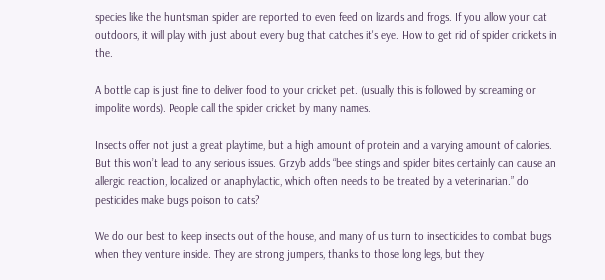species like the huntsman spider are reported to even feed on lizards and frogs. If you allow your cat outdoors, it will play with just about every bug that catches it's eye. How to get rid of spider crickets in the.

A bottle cap is just fine to deliver food to your cricket pet. (usually this is followed by screaming or impolite words). People call the spider cricket by many names.

Insects offer not just a great playtime, but a high amount of protein and a varying amount of calories. But this won’t lead to any serious issues. Grzyb adds “bee stings and spider bites certainly can cause an allergic reaction, localized or anaphylactic, which often needs to be treated by a veterinarian.” do pesticides make bugs poison to cats?

We do our best to keep insects out of the house, and many of us turn to insecticides to combat bugs when they venture inside. They are strong jumpers, thanks to those long legs, but they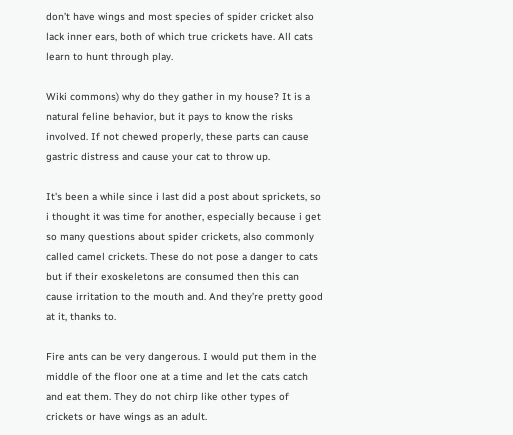don’t have wings and most species of spider cricket also lack inner ears, both of which true crickets have. All cats learn to hunt through play.

Wiki commons) why do they gather in my house? It is a natural feline behavior, but it pays to know the risks involved. If not chewed properly, these parts can cause gastric distress and cause your cat to throw up.

It's been a while since i last did a post about sprickets, so i thought it was time for another, especially because i get so many questions about spider crickets, also commonly called camel crickets. These do not pose a danger to cats but if their exoskeletons are consumed then this can cause irritation to the mouth and. And they’re pretty good at it, thanks to.

Fire ants can be very dangerous. I would put them in the middle of the floor one at a time and let the cats catch and eat them. They do not chirp like other types of crickets or have wings as an adult.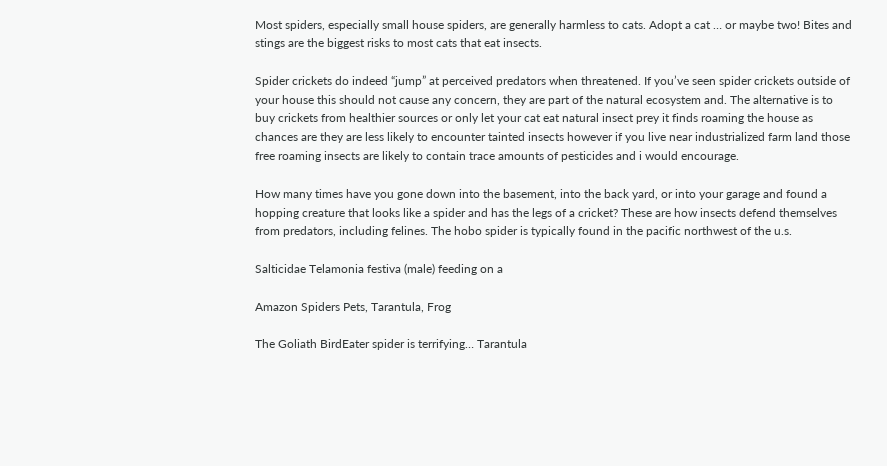Most spiders, especially small house spiders, are generally harmless to cats. Adopt a cat … or maybe two! Bites and stings are the biggest risks to most cats that eat insects.

Spider crickets do indeed “jump” at perceived predators when threatened. If you’ve seen spider crickets outside of your house this should not cause any concern, they are part of the natural ecosystem and. The alternative is to buy crickets from healthier sources or only let your cat eat natural insect prey it finds roaming the house as chances are they are less likely to encounter tainted insects however if you live near industrialized farm land those free roaming insects are likely to contain trace amounts of pesticides and i would encourage.

How many times have you gone down into the basement, into the back yard, or into your garage and found a hopping creature that looks like a spider and has the legs of a cricket? These are how insects defend themselves from predators, including felines. The hobo spider is typically found in the pacific northwest of the u.s.

Salticidae Telamonia festiva (male) feeding on a

Amazon Spiders Pets, Tarantula, Frog

The Goliath BirdEater spider is terrifying… Tarantula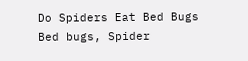Do Spiders Eat Bed Bugs Bed bugs, Spider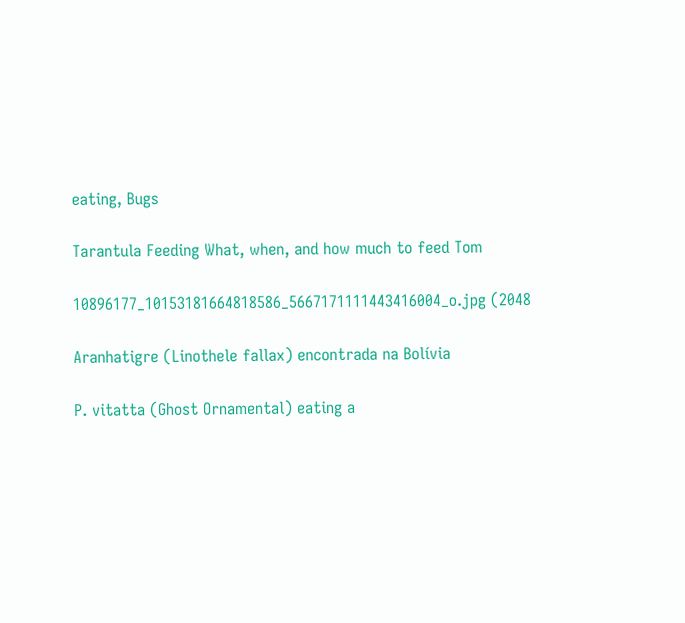eating, Bugs

Tarantula Feeding What, when, and how much to feed Tom

10896177_10153181664818586_5667171111443416004_o.jpg (2048

Aranhatigre (Linothele fallax) encontrada na Bolívia

P. vitatta (Ghost Ornamental) eating a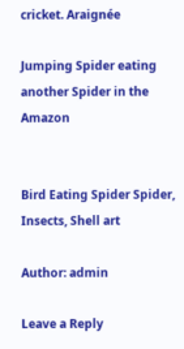cricket. Araignée

Jumping Spider eating another Spider in the Amazon


Bird Eating Spider Spider, Insects, Shell art

Author: admin

Leave a Reply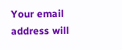Your email address will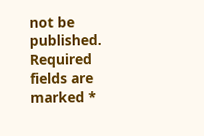not be published. Required fields are marked *